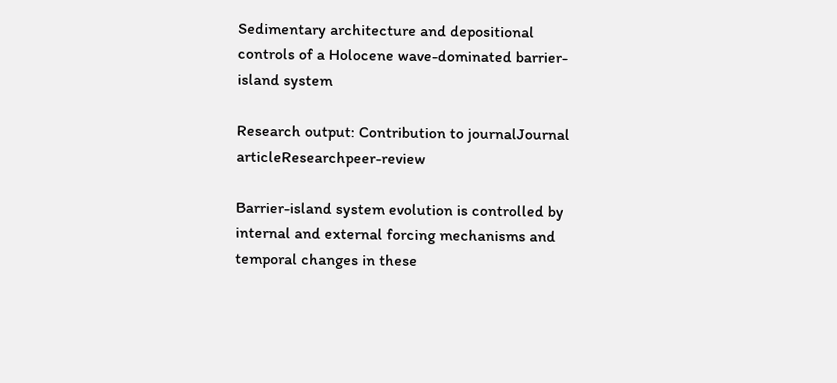Sedimentary architecture and depositional controls of a Holocene wave-dominated barrier-island system

Research output: Contribution to journalJournal articleResearchpeer-review

Barrier-island system evolution is controlled by internal and external forcing mechanisms and temporal changes in these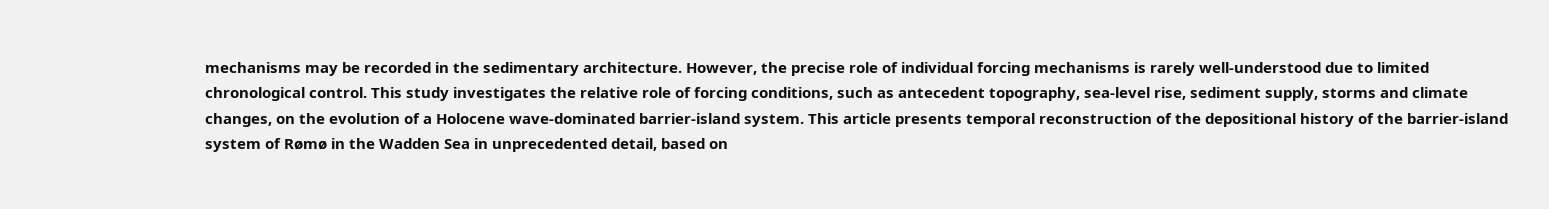mechanisms may be recorded in the sedimentary architecture. However, the precise role of individual forcing mechanisms is rarely well-understood due to limited chronological control. This study investigates the relative role of forcing conditions, such as antecedent topography, sea-level rise, sediment supply, storms and climate changes, on the evolution of a Holocene wave-dominated barrier-island system. This article presents temporal reconstruction of the depositional history of the barrier-island system of Rømø in the Wadden Sea in unprecedented detail, based on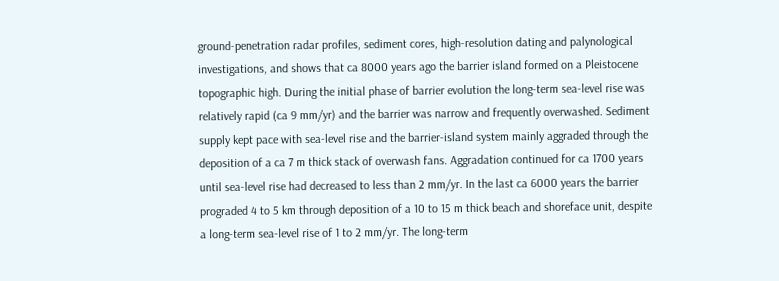ground-penetration radar profiles, sediment cores, high-resolution dating and palynological investigations, and shows that ca 8000 years ago the barrier island formed on a Pleistocene topographic high. During the initial phase of barrier evolution the long-term sea-level rise was relatively rapid (ca 9 mm/yr) and the barrier was narrow and frequently overwashed. Sediment supply kept pace with sea-level rise and the barrier-island system mainly aggraded through the deposition of a ca 7 m thick stack of overwash fans. Aggradation continued for ca 1700 years until sea-level rise had decreased to less than 2 mm/yr. In the last ca 6000 years the barrier prograded 4 to 5 km through deposition of a 10 to 15 m thick beach and shoreface unit, despite a long-term sea-level rise of 1 to 2 mm/yr. The long-term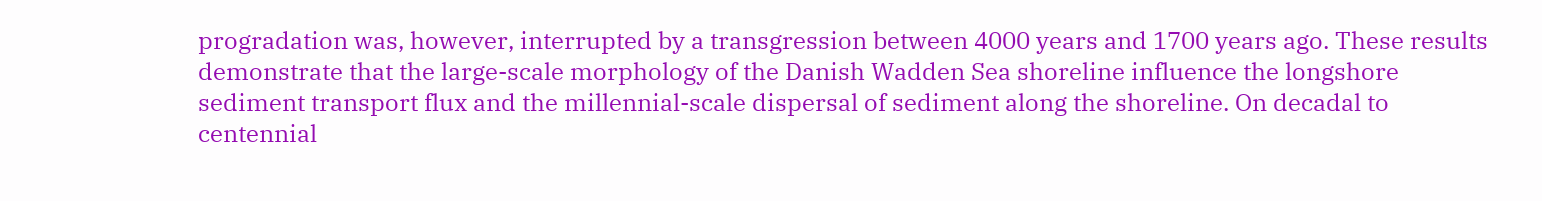progradation was, however, interrupted by a transgression between 4000 years and 1700 years ago. These results demonstrate that the large-scale morphology of the Danish Wadden Sea shoreline influence the longshore sediment transport flux and the millennial-scale dispersal of sediment along the shoreline. On decadal to centennial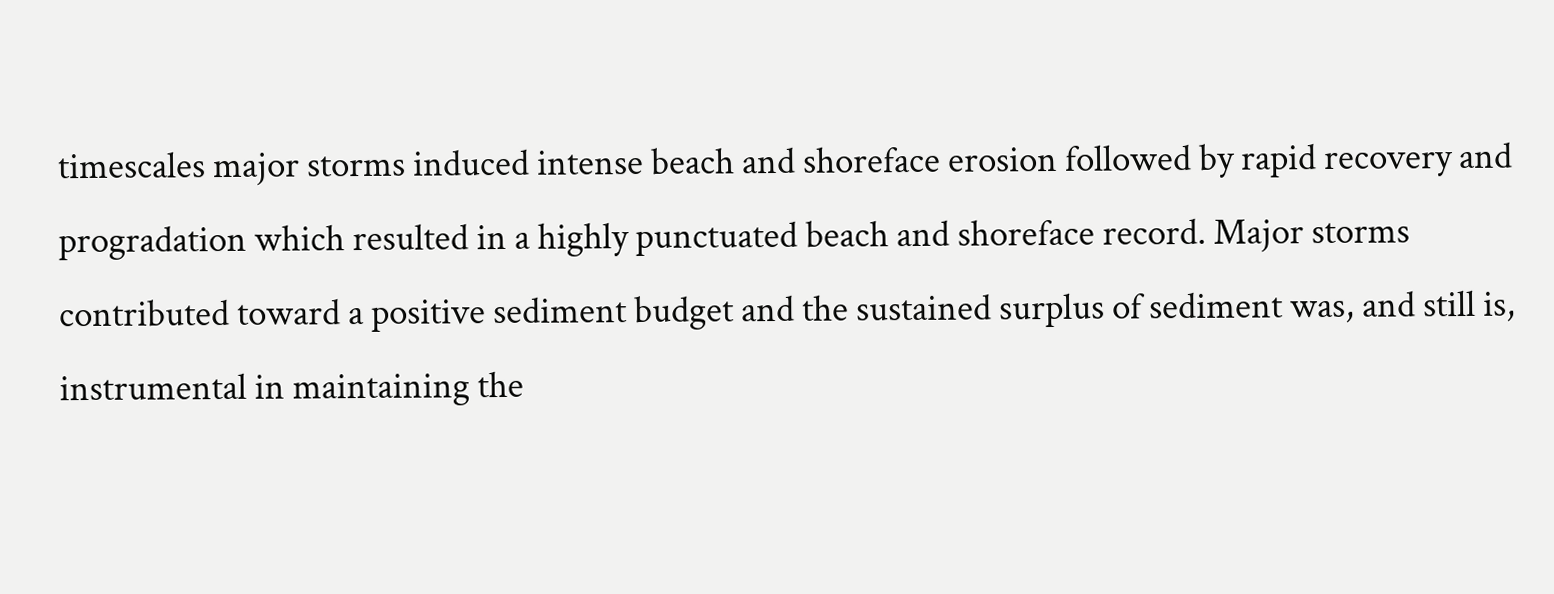timescales major storms induced intense beach and shoreface erosion followed by rapid recovery and progradation which resulted in a highly punctuated beach and shoreface record. Major storms contributed toward a positive sediment budget and the sustained surplus of sediment was, and still is, instrumental in maintaining the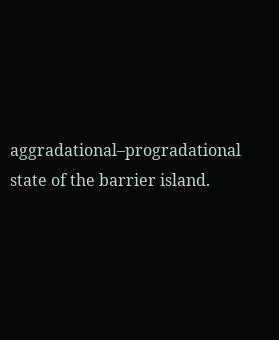aggradational–progradational state of the barrier island.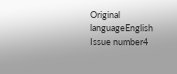Original languageEnglish
Issue number4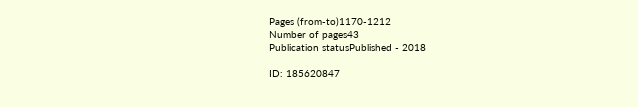Pages (from-to)1170-1212
Number of pages43
Publication statusPublished - 2018

ID: 185620847